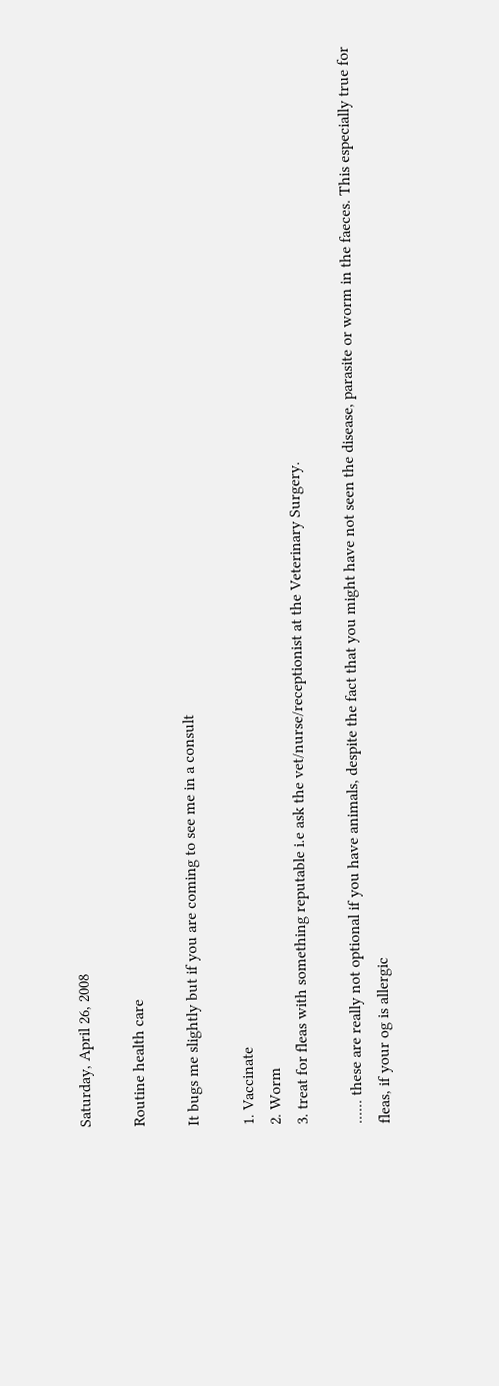Saturday, April 26, 2008

Routine health care

It bugs me slightly but if you are coming to see me in a consult

1. Vaccinate
2. Worm
3. treat for fleas with something reputable i.e ask the vet/nurse/receptionist at the Veterinary Surgery.

...... these are really not optional if you have animals, despite the fact that you might have not seen the disease, parasite or worm in the faeces. This especially true for fleas, if your og is allergic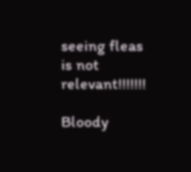seeing fleas is not relevant!!!!!!!

Bloody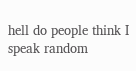hell do people think I speak random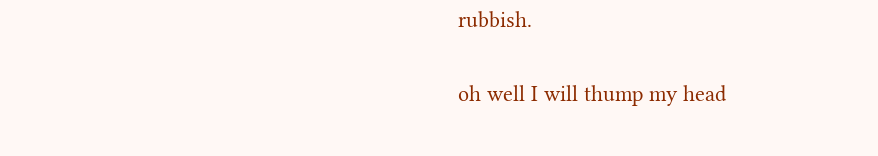rubbish.

oh well I will thump my head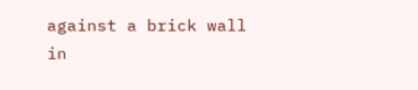against a brick wall in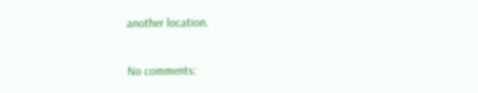another location.

No comments: